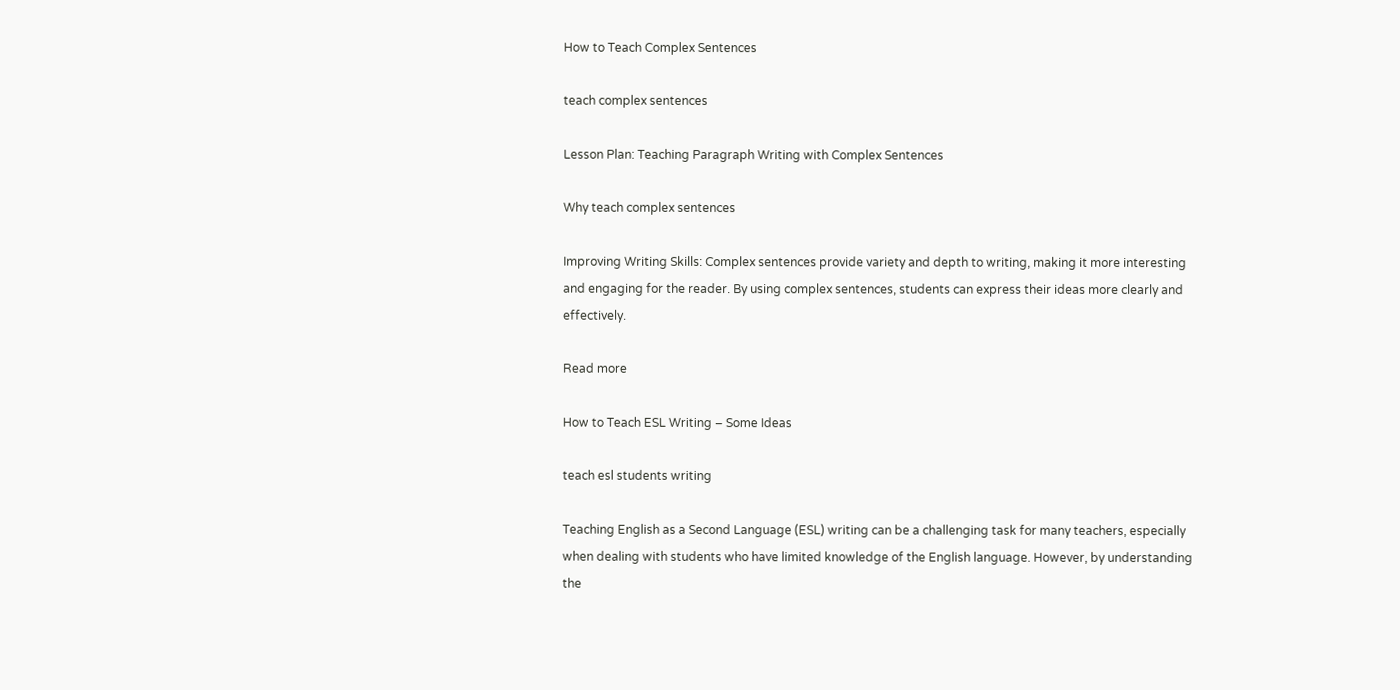How to Teach Complex Sentences

teach complex sentences

Lesson Plan: Teaching Paragraph Writing with Complex Sentences

Why teach complex sentences

Improving Writing Skills: Complex sentences provide variety and depth to writing, making it more interesting and engaging for the reader. By using complex sentences, students can express their ideas more clearly and effectively.

Read more

How to Teach ESL Writing – Some Ideas

teach esl students writing

Teaching English as a Second Language (ESL) writing can be a challenging task for many teachers, especially when dealing with students who have limited knowledge of the English language. However, by understanding the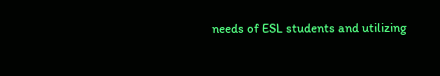needs of ESL students and utilizing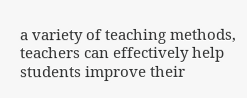a variety of teaching methods, teachers can effectively help students improve their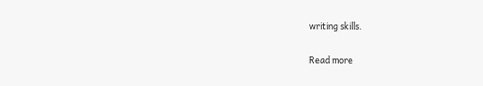writing skills.

Read more